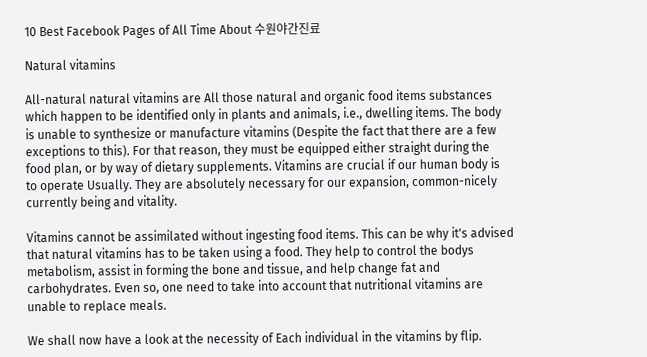10 Best Facebook Pages of All Time About 수원야간진료

Natural vitamins

All-natural natural vitamins are All those natural and organic food items substances which happen to be identified only in plants and animals, i.e., dwelling items. The body is unable to synthesize or manufacture vitamins (Despite the fact that there are a few exceptions to this). For that reason, they must be equipped either straight during the food plan, or by way of dietary supplements. Vitamins are crucial if our human body is to operate Usually. They are absolutely necessary for our expansion, common-nicely currently being and vitality.

Vitamins cannot be assimilated without ingesting food items. This can be why it's advised that natural vitamins has to be taken using a food. They help to control the bodys metabolism, assist in forming the bone and tissue, and help change fat and carbohydrates. Even so, one need to take into account that nutritional vitamins are unable to replace meals.

We shall now have a look at the necessity of Each individual in the vitamins by flip.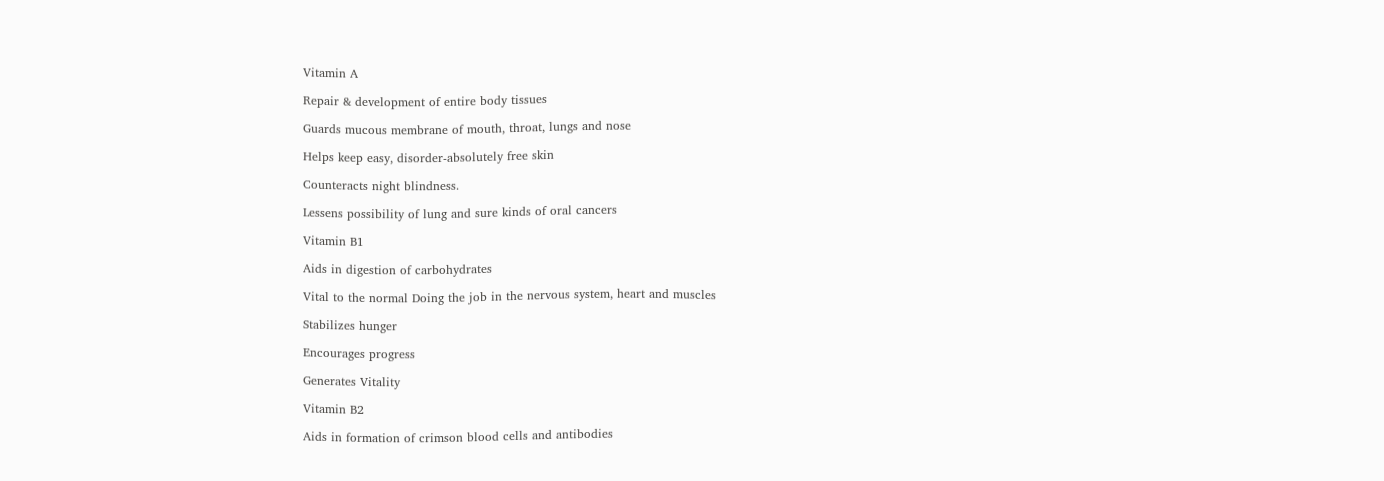Vitamin A

Repair & development of entire body tissues

Guards mucous membrane of mouth, throat, lungs and nose

Helps keep easy, disorder-absolutely free skin

Counteracts night blindness.

Lessens possibility of lung and sure kinds of oral cancers

Vitamin B1

Aids in digestion of carbohydrates

Vital to the normal Doing the job in the nervous system, heart and muscles

Stabilizes hunger

Encourages progress

Generates Vitality

Vitamin B2

Aids in formation of crimson blood cells and antibodies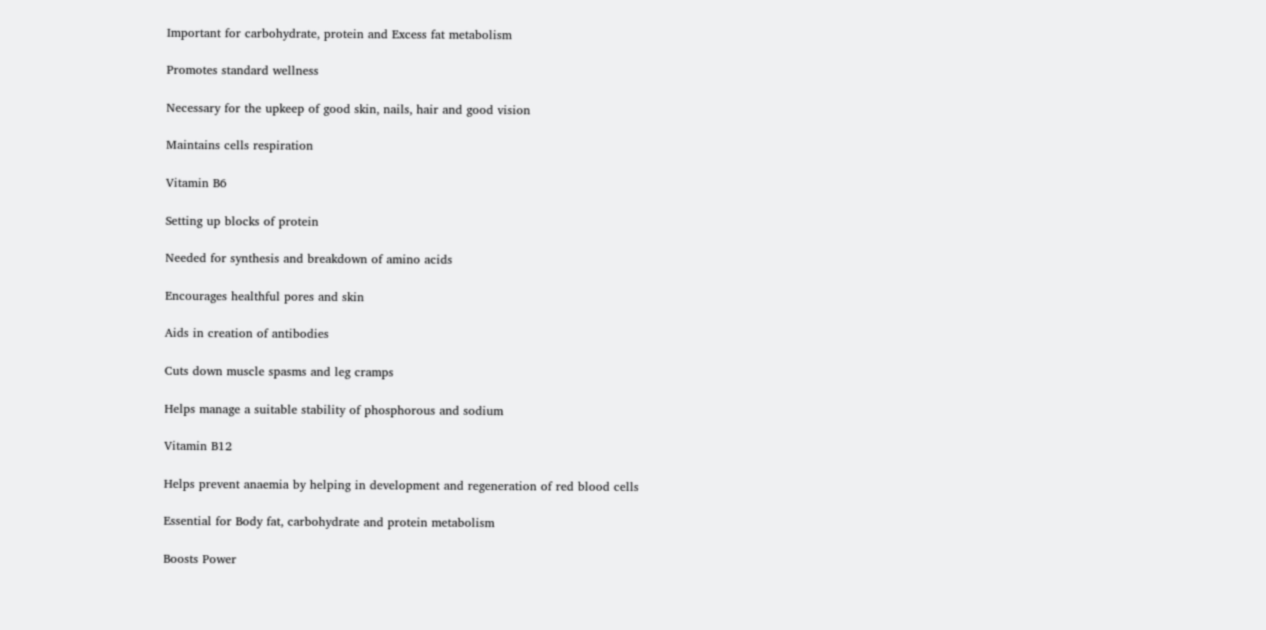Important for carbohydrate, protein and Excess fat metabolism

Promotes standard wellness

Necessary for the upkeep of good skin, nails, hair and good vision

Maintains cells respiration

Vitamin B6

Setting up blocks of protein

Needed for synthesis and breakdown of amino acids

Encourages healthful pores and skin

Aids in creation of antibodies

Cuts down muscle spasms and leg cramps

Helps manage a suitable stability of phosphorous and sodium

Vitamin B12

Helps prevent anaemia by helping in development and regeneration of red blood cells

Essential for Body fat, carbohydrate and protein metabolism

Boosts Power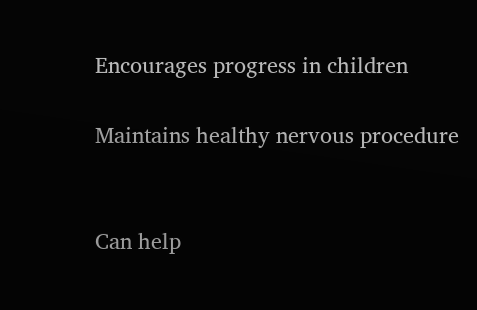Encourages progress in children

Maintains healthy nervous procedure


Can help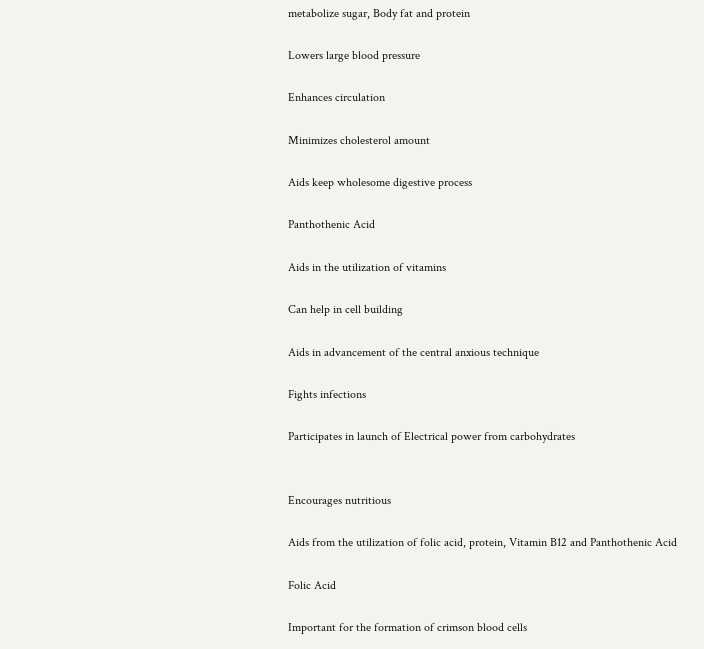metabolize sugar, Body fat and protein

Lowers large blood pressure

Enhances circulation

Minimizes cholesterol amount

Aids keep wholesome digestive process

Panthothenic Acid

Aids in the utilization of vitamins

Can help in cell building

Aids in advancement of the central anxious technique

Fights infections

Participates in launch of Electrical power from carbohydrates


Encourages nutritious

Aids from the utilization of folic acid, protein, Vitamin B12 and Panthothenic Acid

Folic Acid

Important for the formation of crimson blood cells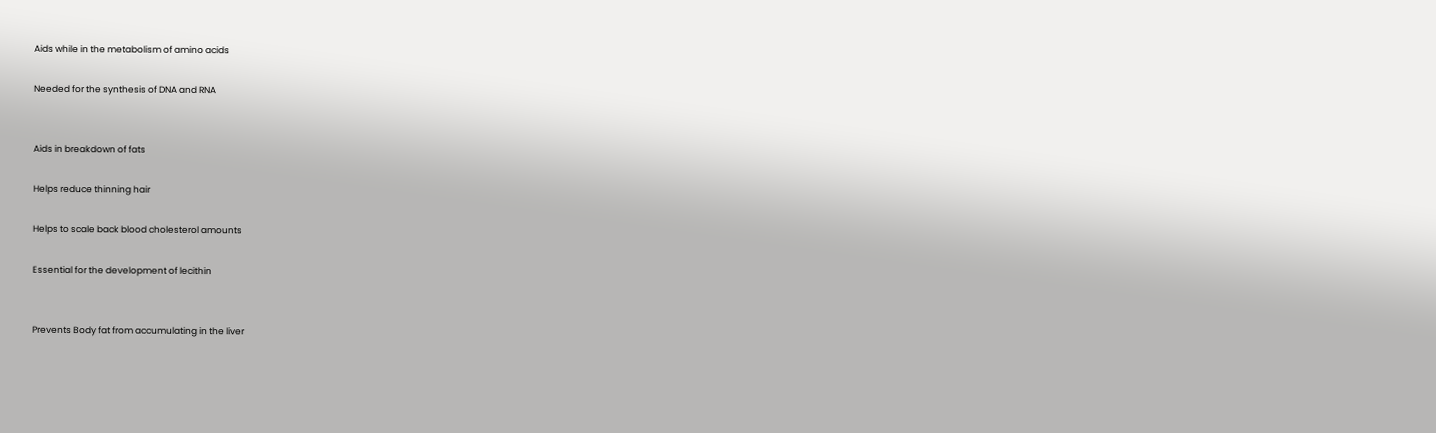Aids while in the metabolism of amino acids

Needed for the synthesis of DNA and RNA


Aids in breakdown of fats

Helps reduce thinning hair

Helps to scale back blood cholesterol amounts

Essential for the development of lecithin


Prevents Body fat from accumulating in the liver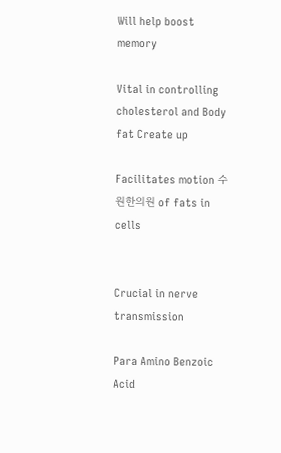Will help boost memory

Vital in controlling cholesterol and Body fat Create up

Facilitates motion 수원한의원 of fats in cells


Crucial in nerve transmission

Para Amino Benzoic Acid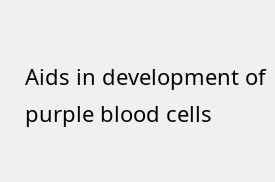Aids in development of purple blood cells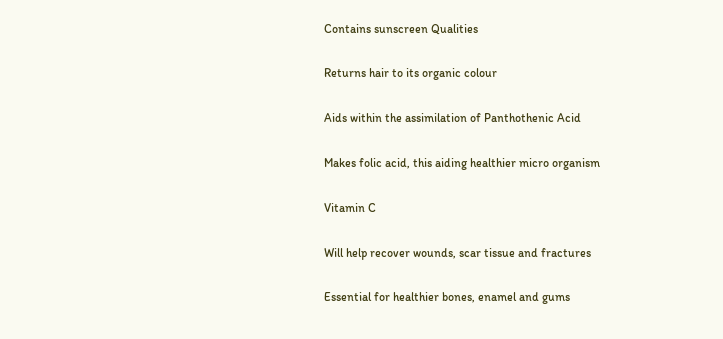Contains sunscreen Qualities

Returns hair to its organic colour

Aids within the assimilation of Panthothenic Acid

Makes folic acid, this aiding healthier micro organism

Vitamin C

Will help recover wounds, scar tissue and fractures

Essential for healthier bones, enamel and gums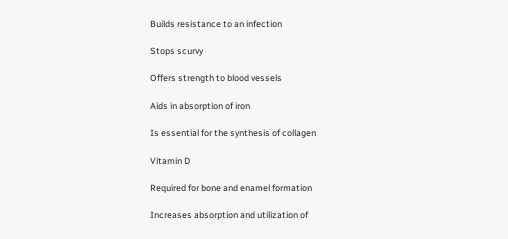Builds resistance to an infection

Stops scurvy

Offers strength to blood vessels

Aids in absorption of iron

Is essential for the synthesis of collagen

Vitamin D

Required for bone and enamel formation

Increases absorption and utilization of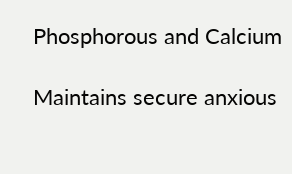Phosphorous and Calcium

Maintains secure anxious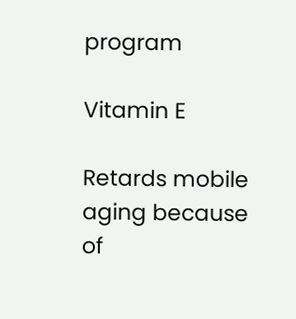program

Vitamin E

Retards mobile aging because of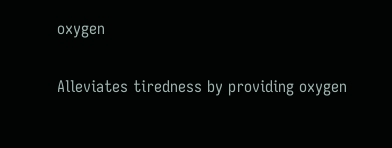oxygen

Alleviates tiredness by providing oxygen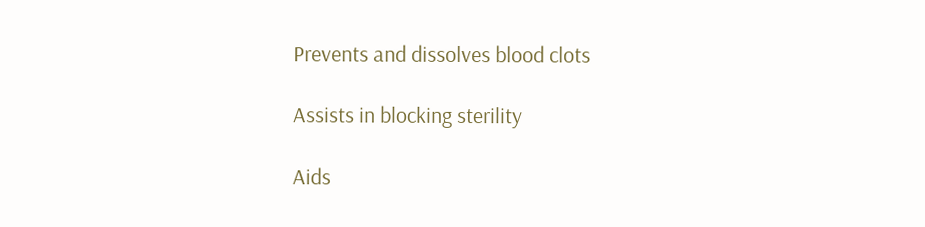Prevents and dissolves blood clots

Assists in blocking sterility

Aids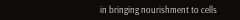in bringing nourishment to cells